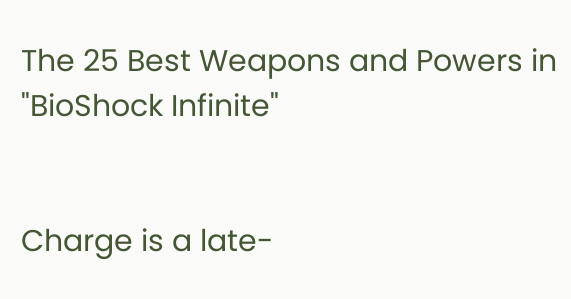The 25 Best Weapons and Powers in "BioShock Infinite"


Charge is a late-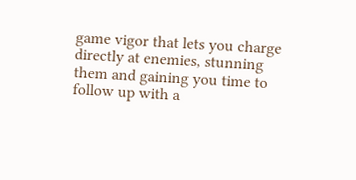game vigor that lets you charge directly at enemies, stunning them and gaining you time to follow up with a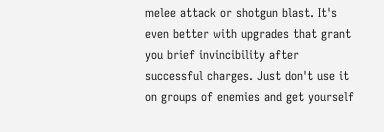melee attack or shotgun blast. It's even better with upgrades that grant you brief invincibility after successful charges. Just don't use it on groups of enemies and get yourself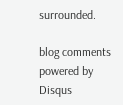surrounded.

blog comments powered by Disqus